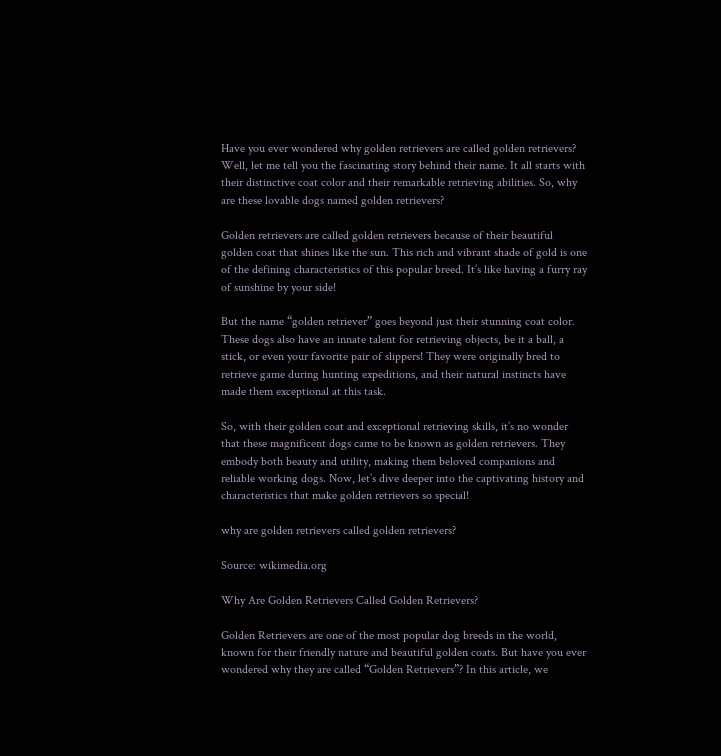Have you ever wondered why golden retrievers are called golden retrievers? Well, let me tell you the fascinating story behind their name. It all starts with their distinctive coat color and their remarkable retrieving abilities. So, why are these lovable dogs named golden retrievers?

Golden retrievers are called golden retrievers because of their beautiful golden coat that shines like the sun. This rich and vibrant shade of gold is one of the defining characteristics of this popular breed. It’s like having a furry ray of sunshine by your side!

But the name “golden retriever” goes beyond just their stunning coat color. These dogs also have an innate talent for retrieving objects, be it a ball, a stick, or even your favorite pair of slippers! They were originally bred to retrieve game during hunting expeditions, and their natural instincts have made them exceptional at this task.

So, with their golden coat and exceptional retrieving skills, it’s no wonder that these magnificent dogs came to be known as golden retrievers. They embody both beauty and utility, making them beloved companions and reliable working dogs. Now, let’s dive deeper into the captivating history and characteristics that make golden retrievers so special!

why are golden retrievers called golden retrievers?

Source: wikimedia.org

Why Are Golden Retrievers Called Golden Retrievers?

Golden Retrievers are one of the most popular dog breeds in the world, known for their friendly nature and beautiful golden coats. But have you ever wondered why they are called “Golden Retrievers”? In this article, we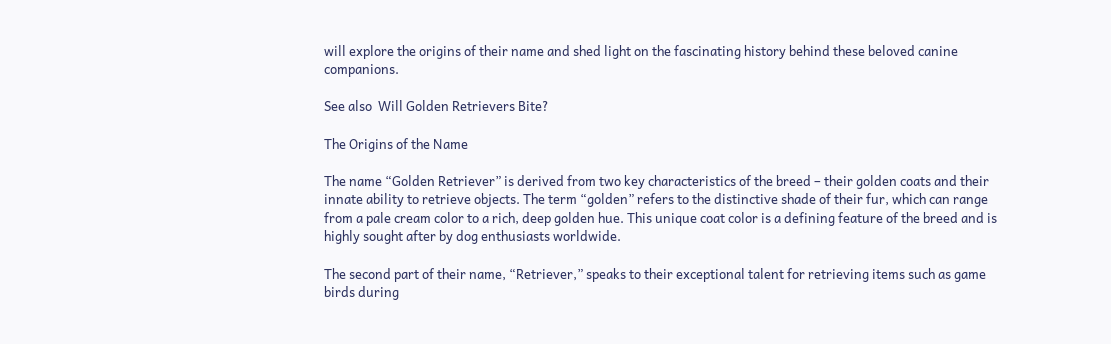will explore the origins of their name and shed light on the fascinating history behind these beloved canine companions.

See also  Will Golden Retrievers Bite?

The Origins of the Name

The name “Golden Retriever” is derived from two key characteristics of the breed – their golden coats and their innate ability to retrieve objects. The term “golden” refers to the distinctive shade of their fur, which can range from a pale cream color to a rich, deep golden hue. This unique coat color is a defining feature of the breed and is highly sought after by dog enthusiasts worldwide.

The second part of their name, “Retriever,” speaks to their exceptional talent for retrieving items such as game birds during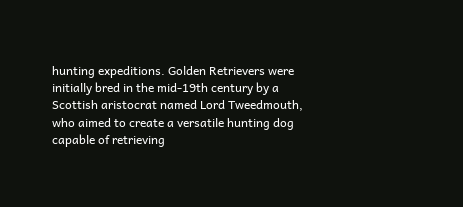hunting expeditions. Golden Retrievers were initially bred in the mid-19th century by a Scottish aristocrat named Lord Tweedmouth, who aimed to create a versatile hunting dog capable of retrieving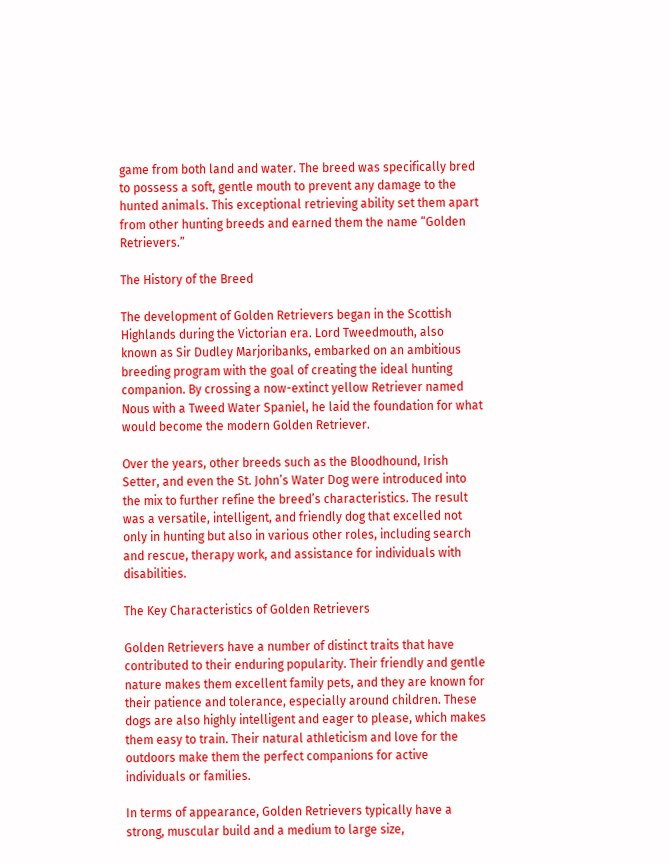game from both land and water. The breed was specifically bred to possess a soft, gentle mouth to prevent any damage to the hunted animals. This exceptional retrieving ability set them apart from other hunting breeds and earned them the name “Golden Retrievers.”

The History of the Breed

The development of Golden Retrievers began in the Scottish Highlands during the Victorian era. Lord Tweedmouth, also known as Sir Dudley Marjoribanks, embarked on an ambitious breeding program with the goal of creating the ideal hunting companion. By crossing a now-extinct yellow Retriever named Nous with a Tweed Water Spaniel, he laid the foundation for what would become the modern Golden Retriever.

Over the years, other breeds such as the Bloodhound, Irish Setter, and even the St. John’s Water Dog were introduced into the mix to further refine the breed’s characteristics. The result was a versatile, intelligent, and friendly dog that excelled not only in hunting but also in various other roles, including search and rescue, therapy work, and assistance for individuals with disabilities.

The Key Characteristics of Golden Retrievers

Golden Retrievers have a number of distinct traits that have contributed to their enduring popularity. Their friendly and gentle nature makes them excellent family pets, and they are known for their patience and tolerance, especially around children. These dogs are also highly intelligent and eager to please, which makes them easy to train. Their natural athleticism and love for the outdoors make them the perfect companions for active individuals or families.

In terms of appearance, Golden Retrievers typically have a strong, muscular build and a medium to large size,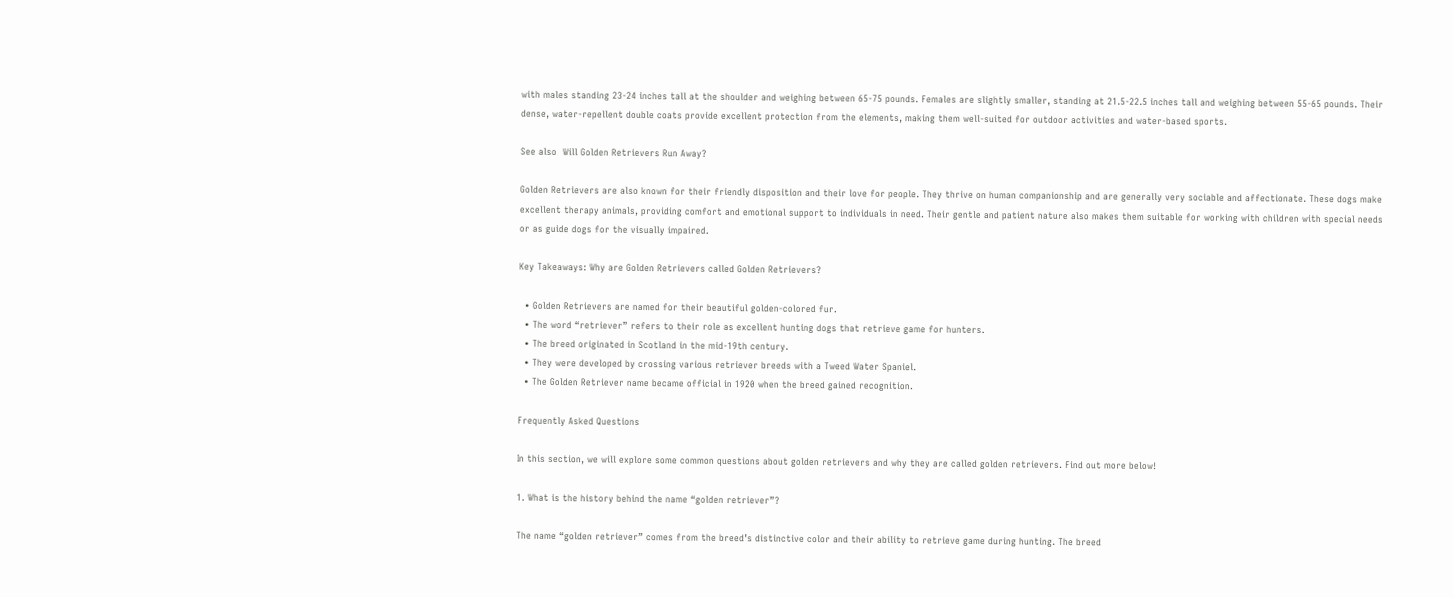with males standing 23-24 inches tall at the shoulder and weighing between 65-75 pounds. Females are slightly smaller, standing at 21.5-22.5 inches tall and weighing between 55-65 pounds. Their dense, water-repellent double coats provide excellent protection from the elements, making them well-suited for outdoor activities and water-based sports.

See also  Will Golden Retrievers Run Away?

Golden Retrievers are also known for their friendly disposition and their love for people. They thrive on human companionship and are generally very sociable and affectionate. These dogs make excellent therapy animals, providing comfort and emotional support to individuals in need. Their gentle and patient nature also makes them suitable for working with children with special needs or as guide dogs for the visually impaired.

Key Takeaways: Why are Golden Retrievers called Golden Retrievers?

  • Golden Retrievers are named for their beautiful golden-colored fur.
  • The word “retriever” refers to their role as excellent hunting dogs that retrieve game for hunters.
  • The breed originated in Scotland in the mid-19th century.
  • They were developed by crossing various retriever breeds with a Tweed Water Spaniel.
  • The Golden Retriever name became official in 1920 when the breed gained recognition.

Frequently Asked Questions

In this section, we will explore some common questions about golden retrievers and why they are called golden retrievers. Find out more below!

1. What is the history behind the name “golden retriever”?

The name “golden retriever” comes from the breed’s distinctive color and their ability to retrieve game during hunting. The breed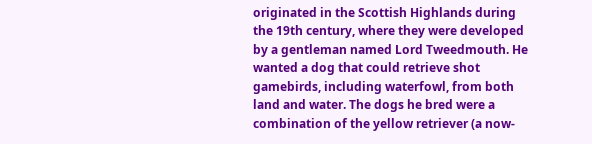originated in the Scottish Highlands during the 19th century, where they were developed by a gentleman named Lord Tweedmouth. He wanted a dog that could retrieve shot gamebirds, including waterfowl, from both land and water. The dogs he bred were a combination of the yellow retriever (a now-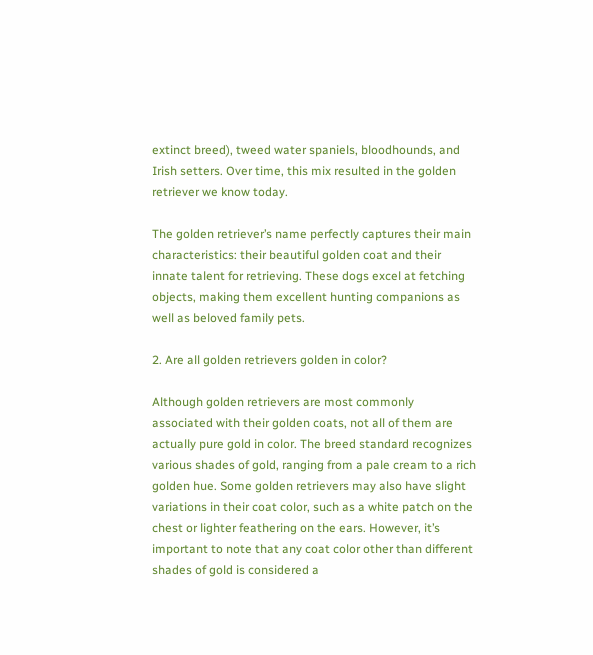extinct breed), tweed water spaniels, bloodhounds, and Irish setters. Over time, this mix resulted in the golden retriever we know today.

The golden retriever’s name perfectly captures their main characteristics: their beautiful golden coat and their innate talent for retrieving. These dogs excel at fetching objects, making them excellent hunting companions as well as beloved family pets.

2. Are all golden retrievers golden in color?

Although golden retrievers are most commonly associated with their golden coats, not all of them are actually pure gold in color. The breed standard recognizes various shades of gold, ranging from a pale cream to a rich golden hue. Some golden retrievers may also have slight variations in their coat color, such as a white patch on the chest or lighter feathering on the ears. However, it’s important to note that any coat color other than different shades of gold is considered a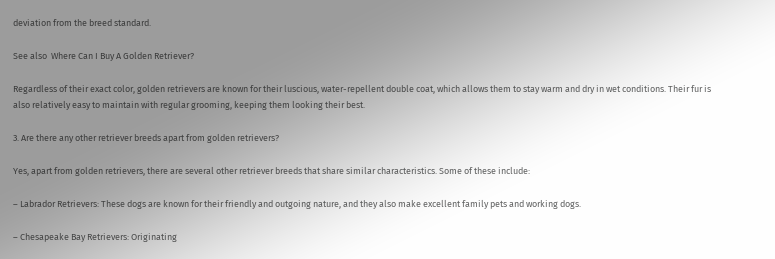deviation from the breed standard.

See also  Where Can I Buy A Golden Retriever?

Regardless of their exact color, golden retrievers are known for their luscious, water-repellent double coat, which allows them to stay warm and dry in wet conditions. Their fur is also relatively easy to maintain with regular grooming, keeping them looking their best.

3. Are there any other retriever breeds apart from golden retrievers?

Yes, apart from golden retrievers, there are several other retriever breeds that share similar characteristics. Some of these include:

– Labrador Retrievers: These dogs are known for their friendly and outgoing nature, and they also make excellent family pets and working dogs.

– Chesapeake Bay Retrievers: Originating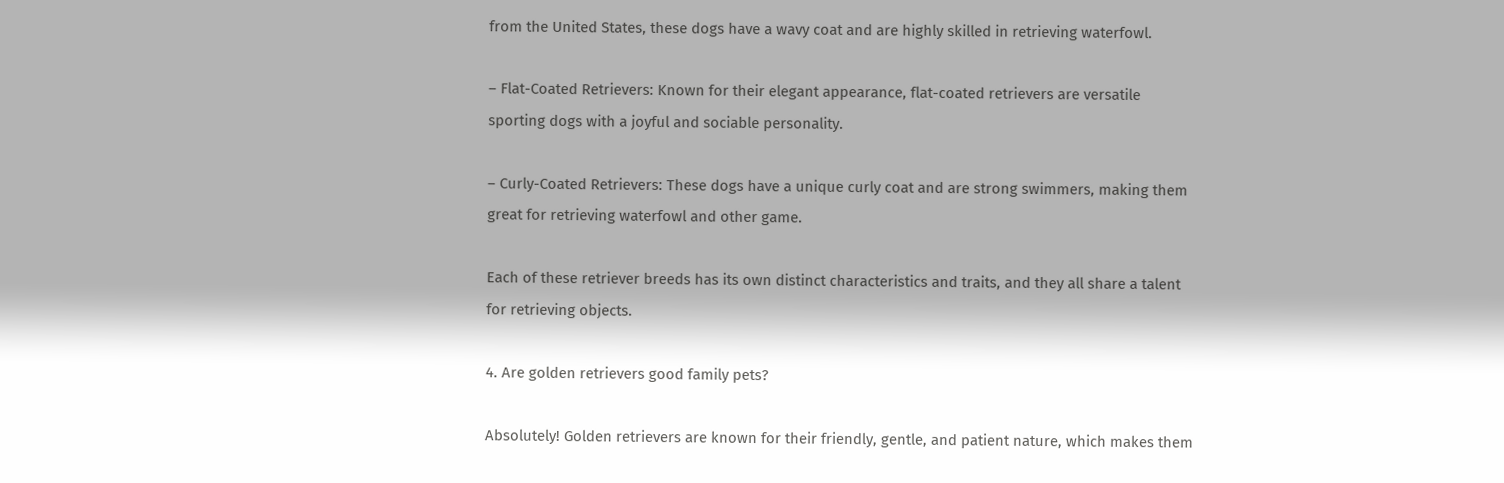from the United States, these dogs have a wavy coat and are highly skilled in retrieving waterfowl.

– Flat-Coated Retrievers: Known for their elegant appearance, flat-coated retrievers are versatile sporting dogs with a joyful and sociable personality.

– Curly-Coated Retrievers: These dogs have a unique curly coat and are strong swimmers, making them great for retrieving waterfowl and other game.

Each of these retriever breeds has its own distinct characteristics and traits, and they all share a talent for retrieving objects.

4. Are golden retrievers good family pets?

Absolutely! Golden retrievers are known for their friendly, gentle, and patient nature, which makes them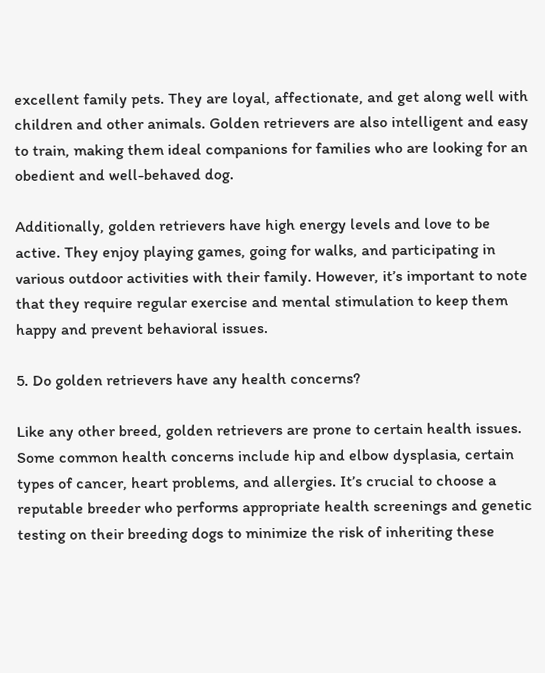excellent family pets. They are loyal, affectionate, and get along well with children and other animals. Golden retrievers are also intelligent and easy to train, making them ideal companions for families who are looking for an obedient and well-behaved dog.

Additionally, golden retrievers have high energy levels and love to be active. They enjoy playing games, going for walks, and participating in various outdoor activities with their family. However, it’s important to note that they require regular exercise and mental stimulation to keep them happy and prevent behavioral issues.

5. Do golden retrievers have any health concerns?

Like any other breed, golden retrievers are prone to certain health issues. Some common health concerns include hip and elbow dysplasia, certain types of cancer, heart problems, and allergies. It’s crucial to choose a reputable breeder who performs appropriate health screenings and genetic testing on their breeding dogs to minimize the risk of inheriting these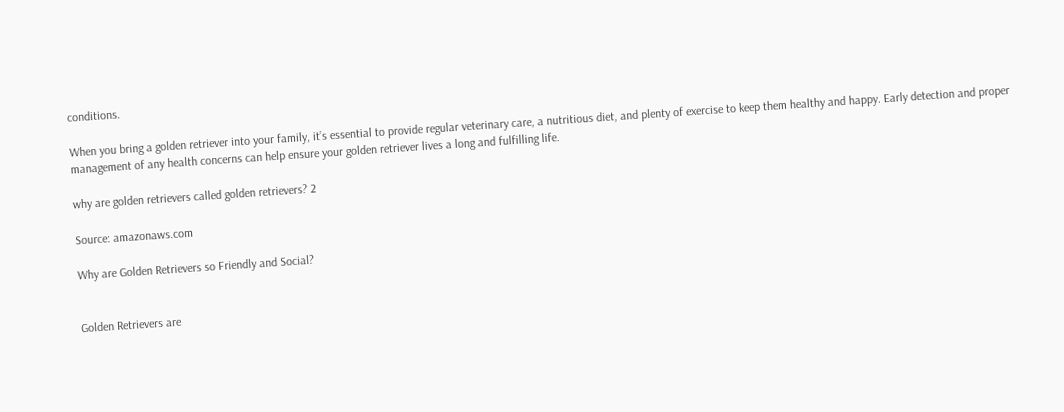conditions.

When you bring a golden retriever into your family, it’s essential to provide regular veterinary care, a nutritious diet, and plenty of exercise to keep them healthy and happy. Early detection and proper management of any health concerns can help ensure your golden retriever lives a long and fulfilling life.

why are golden retrievers called golden retrievers? 2

Source: amazonaws.com

Why are Golden Retrievers so Friendly and Social?


Golden Retrievers are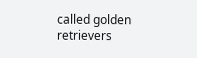called golden retrievers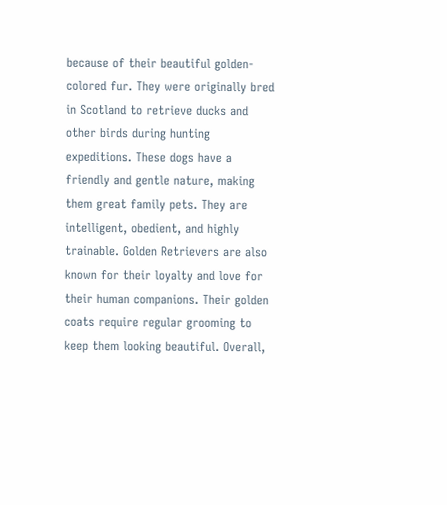because of their beautiful golden-colored fur. They were originally bred in Scotland to retrieve ducks and other birds during hunting expeditions. These dogs have a friendly and gentle nature, making them great family pets. They are intelligent, obedient, and highly trainable. Golden Retrievers are also known for their loyalty and love for their human companions. Their golden coats require regular grooming to keep them looking beautiful. Overall,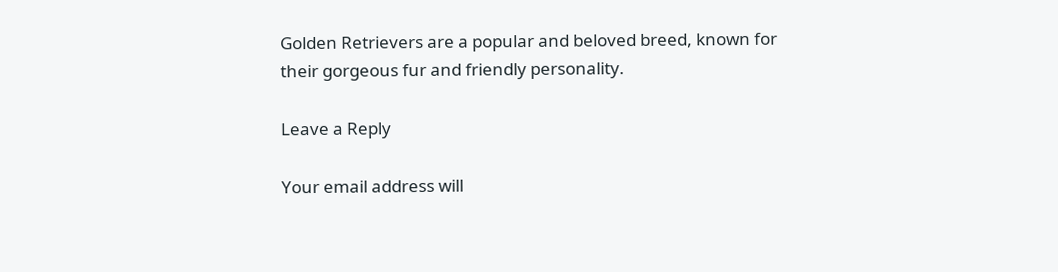Golden Retrievers are a popular and beloved breed, known for their gorgeous fur and friendly personality.

Leave a Reply

Your email address will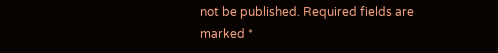not be published. Required fields are marked *